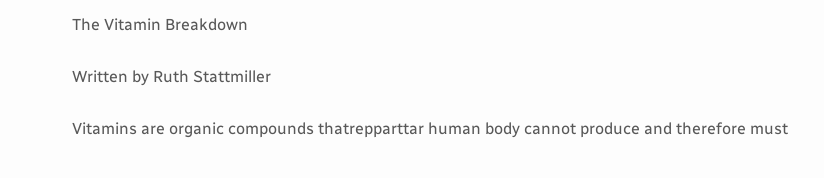The Vitamin Breakdown

Written by Ruth Stattmiller

Vitamins are organic compounds thatrepparttar human body cannot produce and therefore must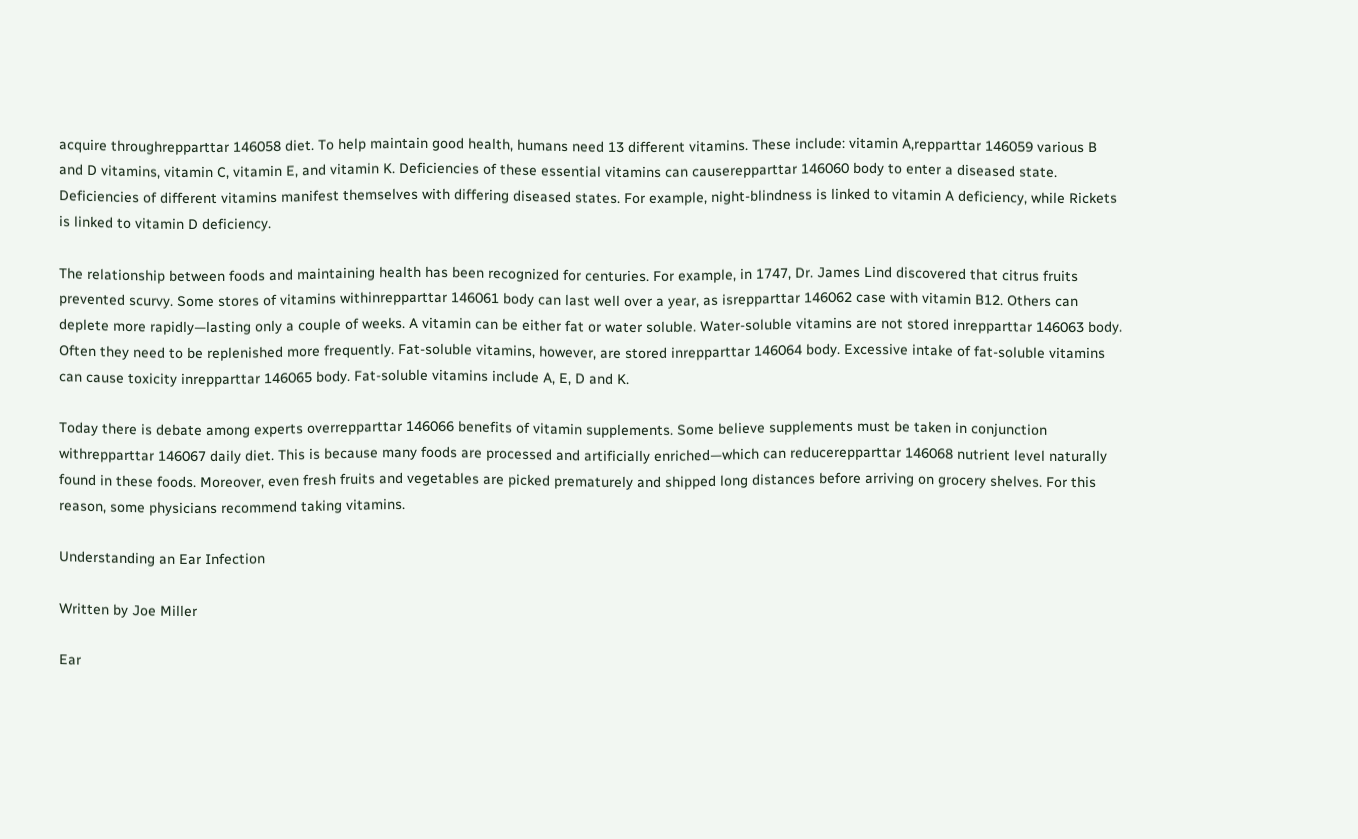acquire throughrepparttar 146058 diet. To help maintain good health, humans need 13 different vitamins. These include: vitamin A,repparttar 146059 various B and D vitamins, vitamin C, vitamin E, and vitamin K. Deficiencies of these essential vitamins can causerepparttar 146060 body to enter a diseased state. Deficiencies of different vitamins manifest themselves with differing diseased states. For example, night-blindness is linked to vitamin A deficiency, while Rickets is linked to vitamin D deficiency.

The relationship between foods and maintaining health has been recognized for centuries. For example, in 1747, Dr. James Lind discovered that citrus fruits prevented scurvy. Some stores of vitamins withinrepparttar 146061 body can last well over a year, as isrepparttar 146062 case with vitamin B12. Others can deplete more rapidly—lasting only a couple of weeks. A vitamin can be either fat or water soluble. Water-soluble vitamins are not stored inrepparttar 146063 body. Often they need to be replenished more frequently. Fat-soluble vitamins, however, are stored inrepparttar 146064 body. Excessive intake of fat-soluble vitamins can cause toxicity inrepparttar 146065 body. Fat-soluble vitamins include A, E, D and K.

Today there is debate among experts overrepparttar 146066 benefits of vitamin supplements. Some believe supplements must be taken in conjunction withrepparttar 146067 daily diet. This is because many foods are processed and artificially enriched—which can reducerepparttar 146068 nutrient level naturally found in these foods. Moreover, even fresh fruits and vegetables are picked prematurely and shipped long distances before arriving on grocery shelves. For this reason, some physicians recommend taking vitamins.

Understanding an Ear Infection

Written by Joe Miller

Ear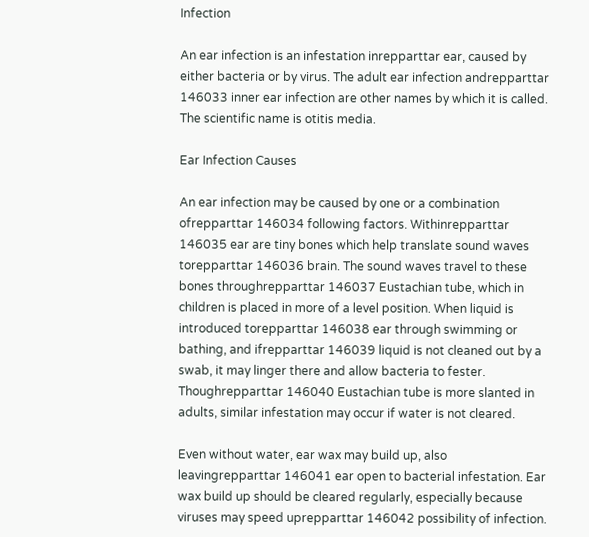Infection

An ear infection is an infestation inrepparttar ear, caused by either bacteria or by virus. The adult ear infection andrepparttar 146033 inner ear infection are other names by which it is called. The scientific name is otitis media.

Ear Infection Causes

An ear infection may be caused by one or a combination ofrepparttar 146034 following factors. Withinrepparttar 146035 ear are tiny bones which help translate sound waves torepparttar 146036 brain. The sound waves travel to these bones throughrepparttar 146037 Eustachian tube, which in children is placed in more of a level position. When liquid is introduced torepparttar 146038 ear through swimming or bathing, and ifrepparttar 146039 liquid is not cleaned out by a swab, it may linger there and allow bacteria to fester. Thoughrepparttar 146040 Eustachian tube is more slanted in adults, similar infestation may occur if water is not cleared.

Even without water, ear wax may build up, also leavingrepparttar 146041 ear open to bacterial infestation. Ear wax build up should be cleared regularly, especially because viruses may speed uprepparttar 146042 possibility of infection.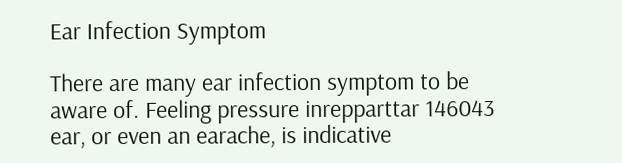Ear Infection Symptom

There are many ear infection symptom to be aware of. Feeling pressure inrepparttar 146043 ear, or even an earache, is indicative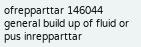ofrepparttar 146044 general build up of fluid or pus inrepparttar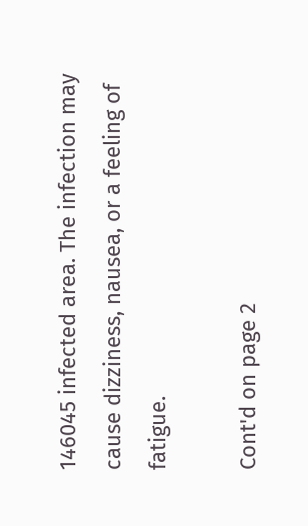146045 infected area. The infection may cause dizziness, nausea, or a feeling of fatigue.

Cont'd on page 2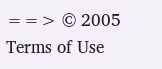==> © 2005
Terms of Use